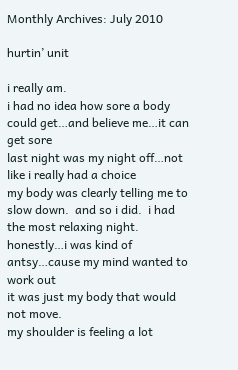Monthly Archives: July 2010

hurtin’ unit

i really am.
i had no idea how sore a body could get…and believe me…it can get sore
last night was my night off…not like i really had a choice
my body was clearly telling me to slow down.  and so i did.  i had the most relaxing night.
honestly…i was kind of antsy…cause my mind wanted to work out
it was just my body that would not move.
my shoulder is feeling a lot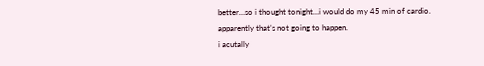better…so i thought tonight…i would do my 45 min of cardio.
apparently that’s not going to happen.
i acutally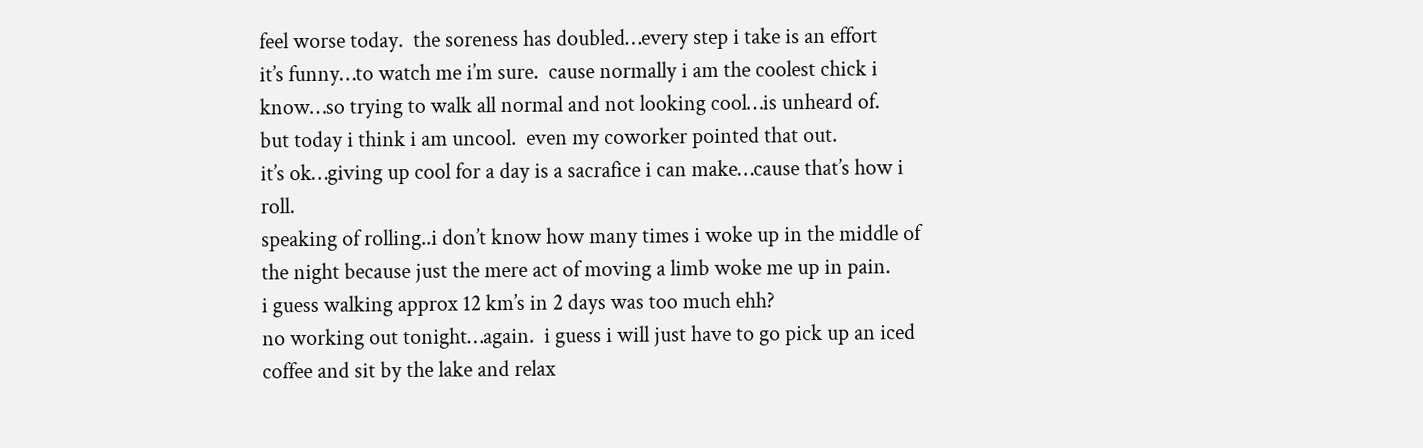feel worse today.  the soreness has doubled…every step i take is an effort
it’s funny…to watch me i’m sure.  cause normally i am the coolest chick i know…so trying to walk all normal and not looking cool…is unheard of.
but today i think i am uncool.  even my coworker pointed that out.
it’s ok…giving up cool for a day is a sacrafice i can make…cause that’s how i roll.
speaking of rolling..i don’t know how many times i woke up in the middle of the night because just the mere act of moving a limb woke me up in pain.
i guess walking approx 12 km’s in 2 days was too much ehh?
no working out tonight…again.  i guess i will just have to go pick up an iced coffee and sit by the lake and relax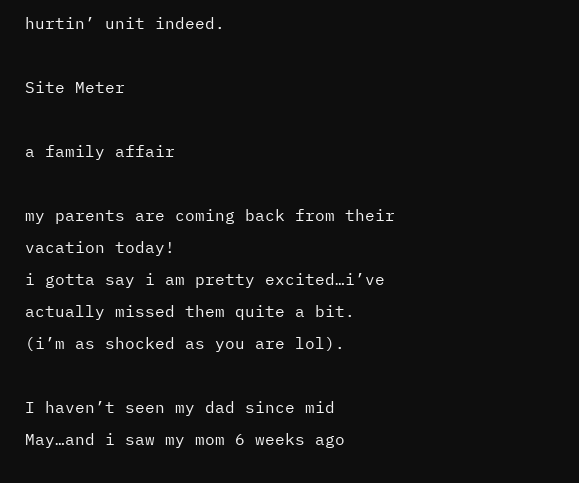hurtin’ unit indeed.

Site Meter

a family affair

my parents are coming back from their vacation today!
i gotta say i am pretty excited…i’ve actually missed them quite a bit.
(i’m as shocked as you are lol).

I haven’t seen my dad since mid May…and i saw my mom 6 weeks ago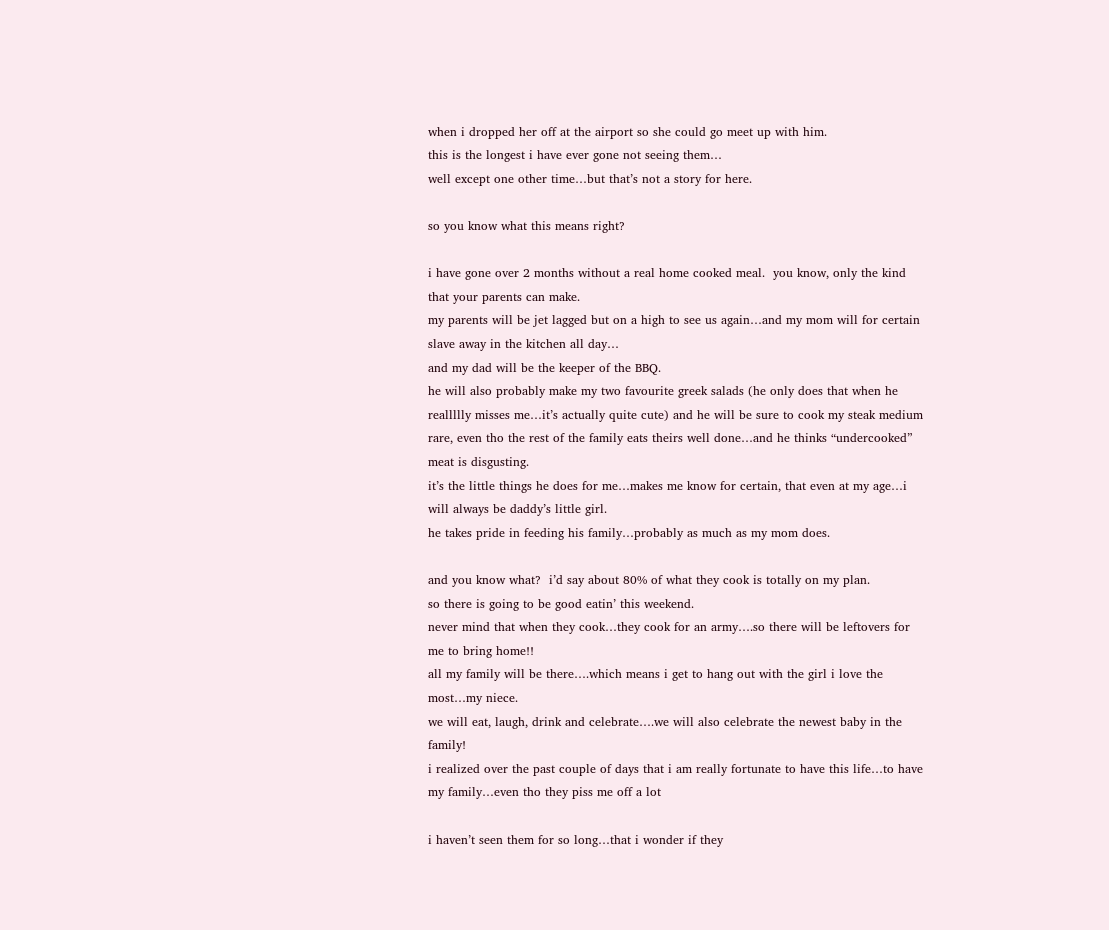when i dropped her off at the airport so she could go meet up with him.
this is the longest i have ever gone not seeing them…
well except one other time…but that’s not a story for here.

so you know what this means right?

i have gone over 2 months without a real home cooked meal.  you know, only the kind that your parents can make.
my parents will be jet lagged but on a high to see us again…and my mom will for certain slave away in the kitchen all day…
and my dad will be the keeper of the BBQ.
he will also probably make my two favourite greek salads (he only does that when he reallllly misses me…it’s actually quite cute) and he will be sure to cook my steak medium rare, even tho the rest of the family eats theirs well done…and he thinks “undercooked” meat is disgusting.
it’s the little things he does for me…makes me know for certain, that even at my age…i will always be daddy’s little girl.
he takes pride in feeding his family…probably as much as my mom does.

and you know what?  i’d say about 80% of what they cook is totally on my plan.
so there is going to be good eatin’ this weekend.
never mind that when they cook…they cook for an army….so there will be leftovers for me to bring home!!
all my family will be there….which means i get to hang out with the girl i love the most…my niece.
we will eat, laugh, drink and celebrate….we will also celebrate the newest baby in the family!
i realized over the past couple of days that i am really fortunate to have this life…to have my family…even tho they piss me off a lot

i haven’t seen them for so long…that i wonder if they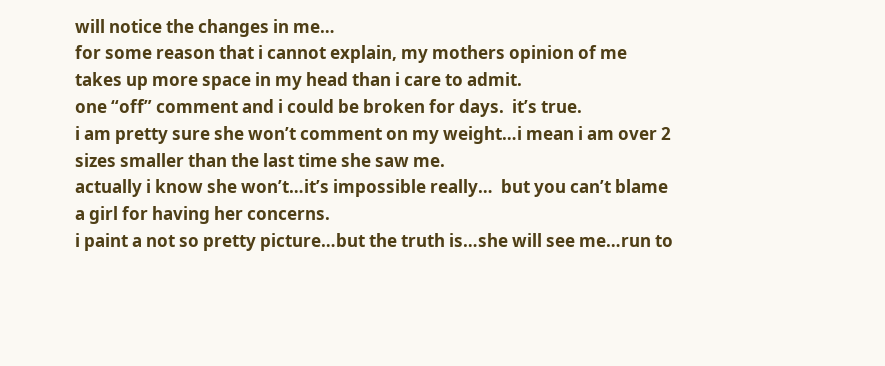will notice the changes in me…
for some reason that i cannot explain, my mothers opinion of me takes up more space in my head than i care to admit.
one “off” comment and i could be broken for days.  it’s true.
i am pretty sure she won’t comment on my weight…i mean i am over 2 sizes smaller than the last time she saw me.
actually i know she won’t…it’s impossible really…  but you can’t blame a girl for having her concerns.
i paint a not so pretty picture…but the truth is…she will see me…run to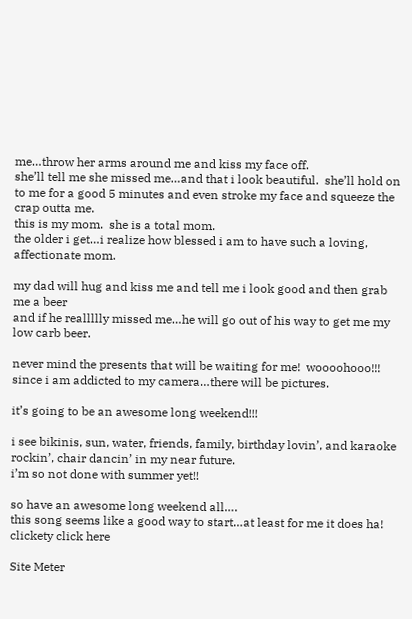me…throw her arms around me and kiss my face off.
she’ll tell me she missed me…and that i look beautiful.  she’ll hold on to me for a good 5 minutes and even stroke my face and squeeze the crap outta me.
this is my mom.  she is a total mom.
the older i get…i realize how blessed i am to have such a loving, affectionate mom.

my dad will hug and kiss me and tell me i look good and then grab me a beer
and if he reallllly missed me…he will go out of his way to get me my low carb beer.

never mind the presents that will be waiting for me!  woooohooo!!!
since i am addicted to my camera…there will be pictures.

it’s going to be an awesome long weekend!!!

i see bikinis, sun, water, friends, family, birthday lovin’, and karaoke rockin’, chair dancin’ in my near future.
i’m so not done with summer yet!!

so have an awesome long weekend all….
this song seems like a good way to start…at least for me it does ha!
clickety click here

Site Meter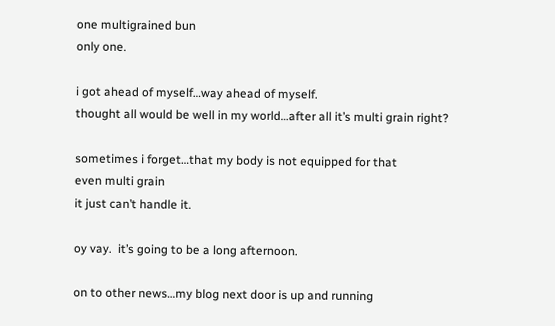one multigrained bun
only one.

i got ahead of myself…way ahead of myself.
thought all would be well in my world…after all it’s multi grain right?

sometimes i forget…that my body is not equipped for that
even multi grain
it just can’t handle it.

oy vay.  it’s going to be a long afternoon.

on to other news…my blog next door is up and running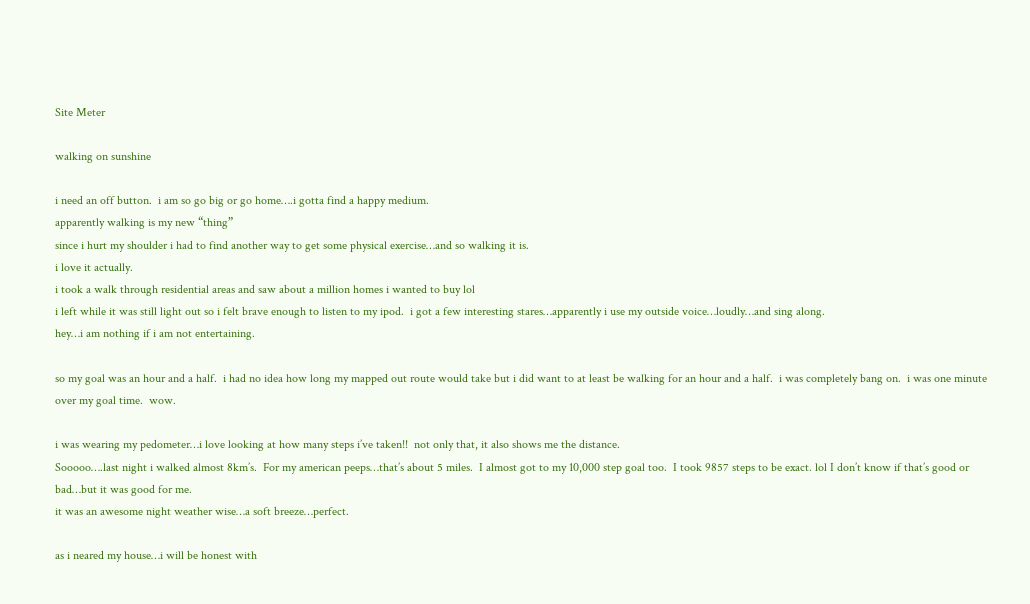Site Meter

walking on sunshine

i need an off button.  i am so go big or go home….i gotta find a happy medium.
apparently walking is my new “thing”
since i hurt my shoulder i had to find another way to get some physical exercise…and so walking it is.
i love it actually.
i took a walk through residential areas and saw about a million homes i wanted to buy lol
i left while it was still light out so i felt brave enough to listen to my ipod.  i got a few interesting stares…apparently i use my outside voice…loudly…and sing along.
hey…i am nothing if i am not entertaining.

so my goal was an hour and a half.  i had no idea how long my mapped out route would take but i did want to at least be walking for an hour and a half.  i was completely bang on.  i was one minute over my goal time.  wow.

i was wearing my pedometer…i love looking at how many steps i’ve taken!!  not only that, it also shows me the distance.
Sooooo….last night i walked almost 8km’s.  For my american peeps…that’s about 5 miles.  I almost got to my 10,000 step goal too.  I took 9857 steps to be exact. lol I don’t know if that’s good or bad…but it was good for me.
it was an awesome night weather wise…a soft breeze…perfect.

as i neared my house…i will be honest with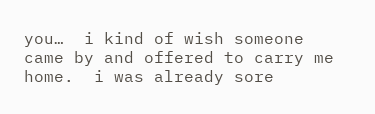you…  i kind of wish someone came by and offered to carry me home.  i was already sore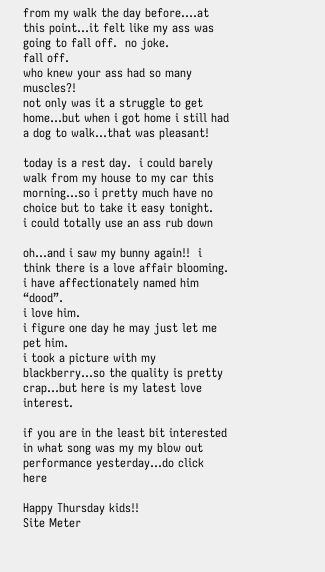from my walk the day before….at this point…it felt like my ass was going to fall off.  no joke.
fall off.
who knew your ass had so many muscles?!
not only was it a struggle to get home…but when i got home i still had a dog to walk…that was pleasant!

today is a rest day.  i could barely walk from my house to my car this morning…so i pretty much have no choice but to take it easy tonight.
i could totally use an ass rub down

oh…and i saw my bunny again!!  i think there is a love affair blooming.  i have affectionately named him “dood”.
i love him.
i figure one day he may just let me pet him.
i took a picture with my blackberry…so the quality is pretty crap…but here is my latest love interest.

if you are in the least bit interested in what song was my my blow out performance yesterday…do click here

Happy Thursday kids!!
Site Meter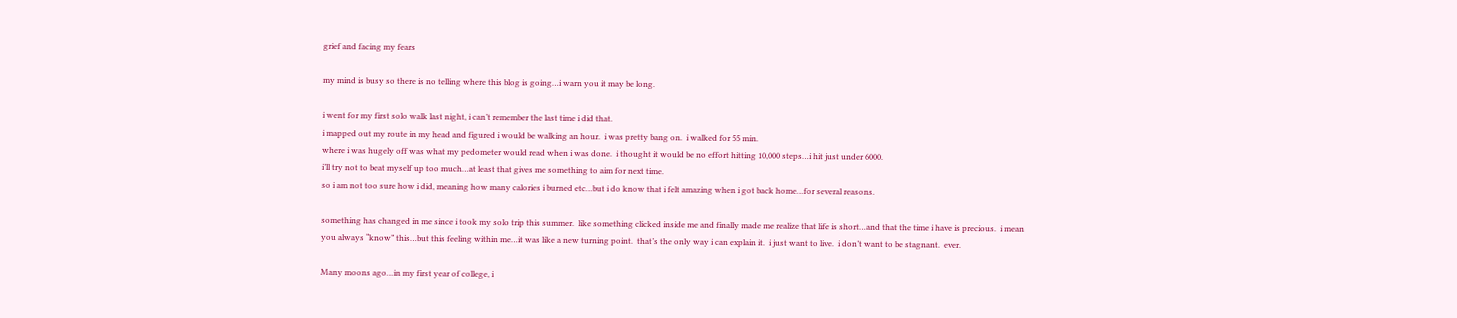grief and facing my fears

my mind is busy so there is no telling where this blog is going…i warn you it may be long.

i went for my first solo walk last night, i can’t remember the last time i did that.
i mapped out my route in my head and figured i would be walking an hour.  i was pretty bang on.  i walked for 55 min.
where i was hugely off was what my pedometer would read when i was done.  i thought it would be no effort hitting 10,000 steps…i hit just under 6000.
i’ll try not to beat myself up too much…at least that gives me something to aim for next time.
so i am not too sure how i did, meaning how many calories i burned etc…but i do know that i felt amazing when i got back home…for several reasons.

something has changed in me since i took my solo trip this summer.  like something clicked inside me and finally made me realize that life is short…and that the time i have is precious.  i mean you always “know” this…but this feeling within me…it was like a new turning point.  that’s the only way i can explain it.  i just want to live.  i don’t want to be stagnant.  ever.

Many moons ago…in my first year of college, i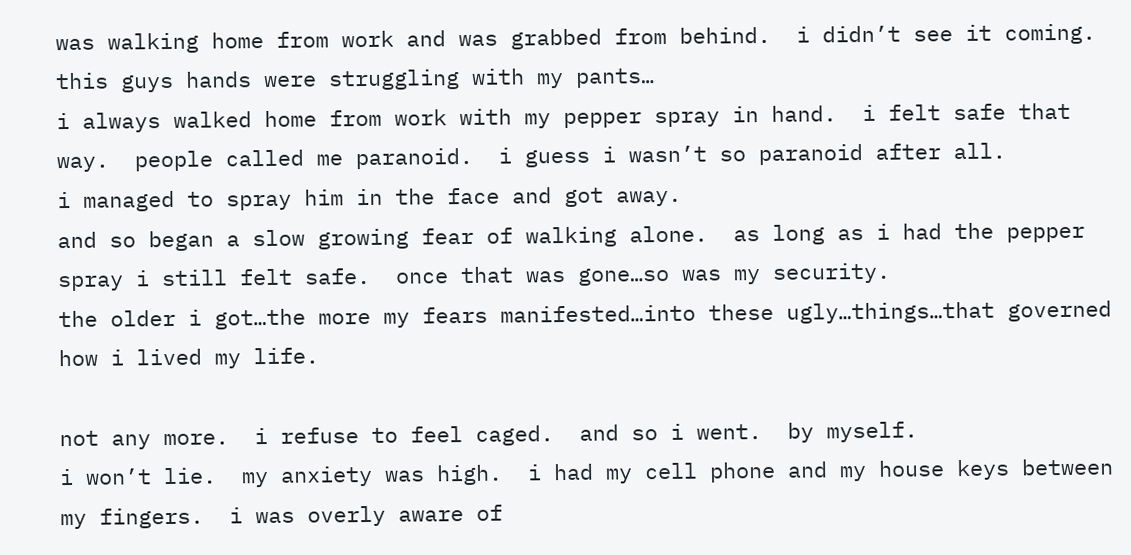was walking home from work and was grabbed from behind.  i didn’t see it coming.  this guys hands were struggling with my pants…
i always walked home from work with my pepper spray in hand.  i felt safe that way.  people called me paranoid.  i guess i wasn’t so paranoid after all.
i managed to spray him in the face and got away.
and so began a slow growing fear of walking alone.  as long as i had the pepper spray i still felt safe.  once that was gone…so was my security.
the older i got…the more my fears manifested…into these ugly…things…that governed how i lived my life.

not any more.  i refuse to feel caged.  and so i went.  by myself.
i won’t lie.  my anxiety was high.  i had my cell phone and my house keys between my fingers.  i was overly aware of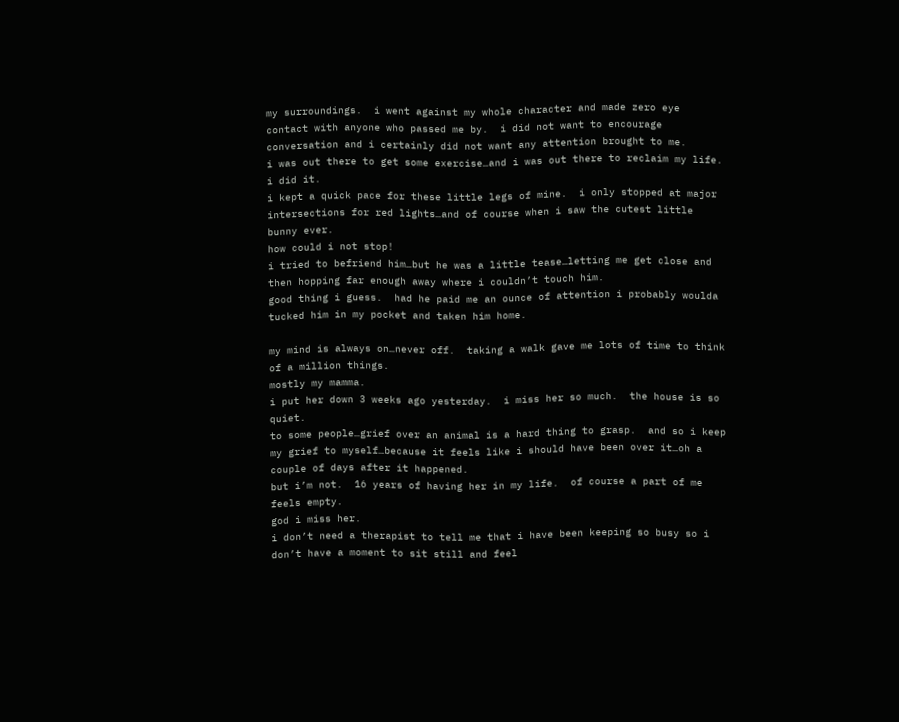my surroundings.  i went against my whole character and made zero eye contact with anyone who passed me by.  i did not want to encourage conversation and i certainly did not want any attention brought to me.
i was out there to get some exercise…and i was out there to reclaim my life.
i did it.
i kept a quick pace for these little legs of mine.  i only stopped at major intersections for red lights…and of course when i saw the cutest little bunny ever.
how could i not stop!
i tried to befriend him…but he was a little tease…letting me get close and then hopping far enough away where i couldn’t touch him.
good thing i guess.  had he paid me an ounce of attention i probably woulda tucked him in my pocket and taken him home.

my mind is always on…never off.  taking a walk gave me lots of time to think of a million things.
mostly my mamma.
i put her down 3 weeks ago yesterday.  i miss her so much.  the house is so quiet.
to some people…grief over an animal is a hard thing to grasp.  and so i keep my grief to myself…because it feels like i should have been over it…oh a couple of days after it happened.
but i’m not.  16 years of having her in my life.  of course a part of me feels empty.
god i miss her.
i don’t need a therapist to tell me that i have been keeping so busy so i don’t have a moment to sit still and feel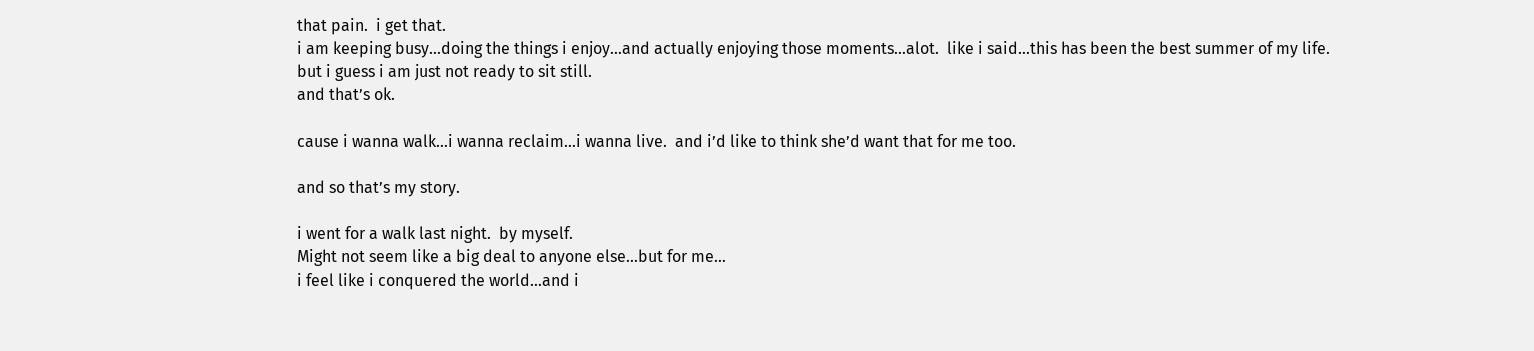that pain.  i get that.
i am keeping busy…doing the things i enjoy…and actually enjoying those moments…alot.  like i said…this has been the best summer of my life.
but i guess i am just not ready to sit still.
and that’s ok.

cause i wanna walk…i wanna reclaim…i wanna live.  and i’d like to think she’d want that for me too.

and so that’s my story.

i went for a walk last night.  by myself.
Might not seem like a big deal to anyone else…but for me…
i feel like i conquered the world…and i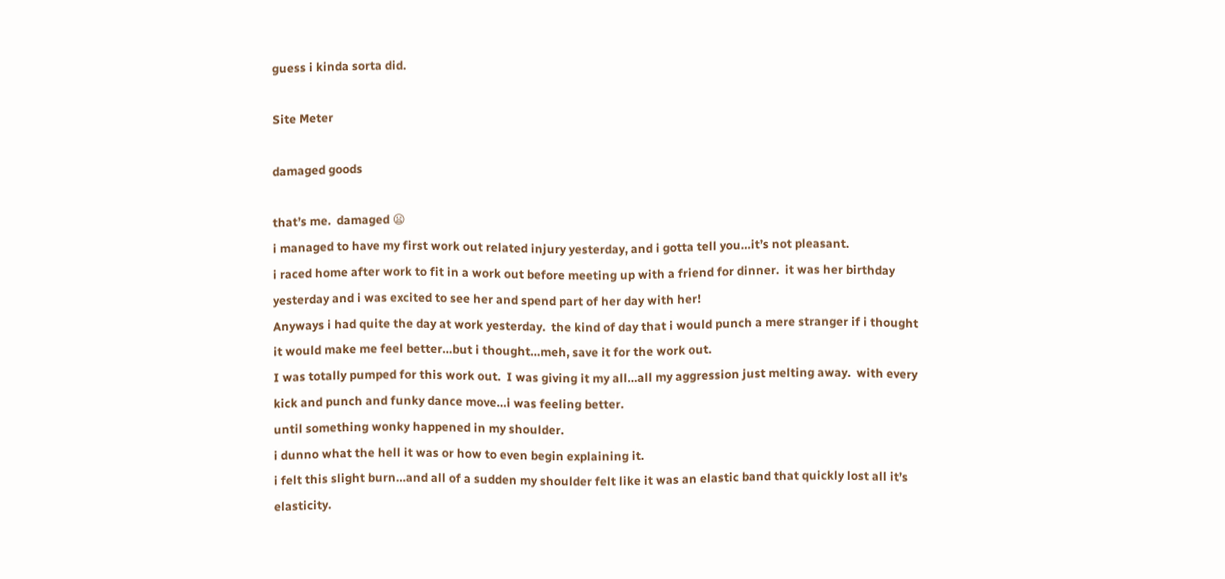guess i kinda sorta did.

Site Meter

damaged goods

that’s me.  damaged 😦
i managed to have my first work out related injury yesterday, and i gotta tell you…it’s not pleasant.
i raced home after work to fit in a work out before meeting up with a friend for dinner.  it was her birthday yesterday and i was excited to see her and spend part of her day with her!
Anyways i had quite the day at work yesterday.  the kind of day that i would punch a mere stranger if i thought it would make me feel better…but i thought…meh, save it for the work out.
I was totally pumped for this work out.  I was giving it my all…all my aggression just melting away.  with every kick and punch and funky dance move…i was feeling better.
until something wonky happened in my shoulder.
i dunno what the hell it was or how to even begin explaining it.
i felt this slight burn…and all of a sudden my shoulder felt like it was an elastic band that quickly lost all it’s elasticity.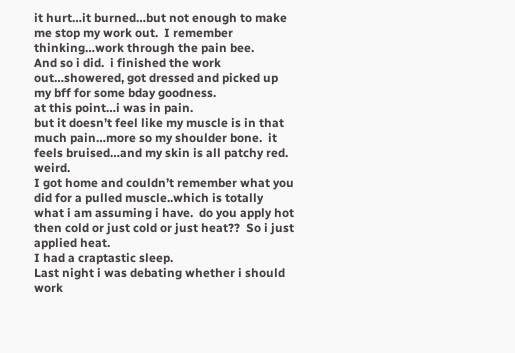it hurt…it burned…but not enough to make me stop my work out.  I remember thinking…work through the pain bee.
And so i did.  i finished the work out…showered, got dressed and picked up my bff for some bday goodness.
at this point…i was in pain.
but it doesn’t feel like my muscle is in that much pain…more so my shoulder bone.  it feels bruised…and my skin is all patchy red.  weird.
I got home and couldn’t remember what you did for a pulled muscle..which is totally what i am assuming i have.  do you apply hot then cold or just cold or just heat??  So i just applied heat.
I had a craptastic sleep.
Last night i was debating whether i should work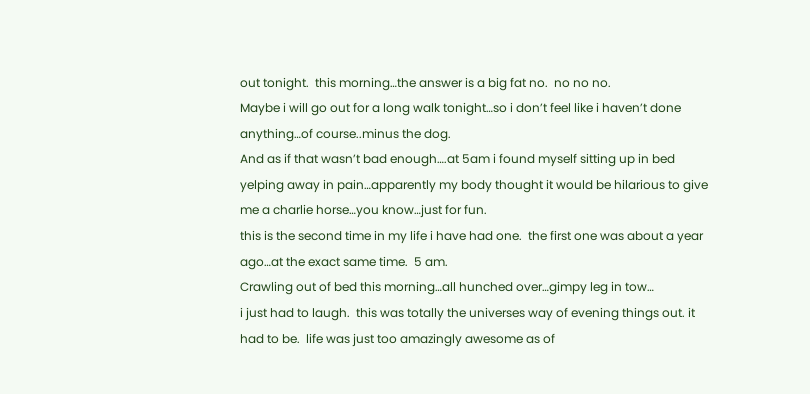out tonight.  this morning…the answer is a big fat no.  no no no.
Maybe i will go out for a long walk tonight…so i don’t feel like i haven’t done anything…of course..minus the dog.
And as if that wasn’t bad enough….at 5am i found myself sitting up in bed yelping away in pain…apparently my body thought it would be hilarious to give me a charlie horse…you know…just for fun.
this is the second time in my life i have had one.  the first one was about a year ago…at the exact same time.  5 am.
Crawling out of bed this morning…all hunched over…gimpy leg in tow…
i just had to laugh.  this was totally the universes way of evening things out. it had to be.  life was just too amazingly awesome as of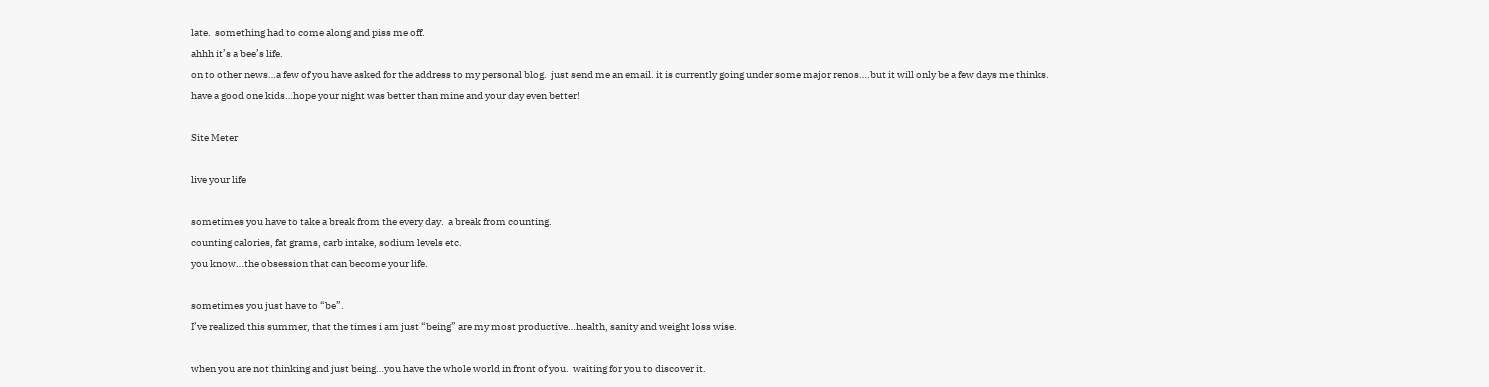late.  something had to come along and piss me off.
ahhh it’s a bee’s life.
on to other news…a few of you have asked for the address to my personal blog.  just send me an email. it is currently going under some major renos….but it will only be a few days me thinks.
have a good one kids…hope your night was better than mine and your day even better!

Site Meter

live your life

sometimes you have to take a break from the every day.  a break from counting.
counting calories, fat grams, carb intake, sodium levels etc.
you know…the obsession that can become your life.

sometimes you just have to “be”.
I’ve realized this summer, that the times i am just “being” are my most productive…health, sanity and weight loss wise.

when you are not thinking and just being…you have the whole world in front of you.  waiting for you to discover it.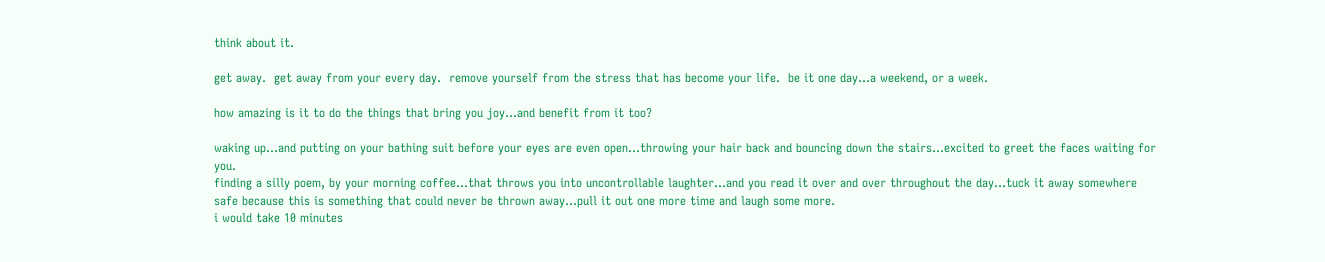think about it.

get away.  get away from your every day.  remove yourself from the stress that has become your life.  be it one day…a weekend, or a week.

how amazing is it to do the things that bring you joy…and benefit from it too?

waking up…and putting on your bathing suit before your eyes are even open…throwing your hair back and bouncing down the stairs…excited to greet the faces waiting for you.
finding a silly poem, by your morning coffee…that throws you into uncontrollable laughter…and you read it over and over throughout the day…tuck it away somewhere safe because this is something that could never be thrown away…pull it out one more time and laugh some more.
i would take 10 minutes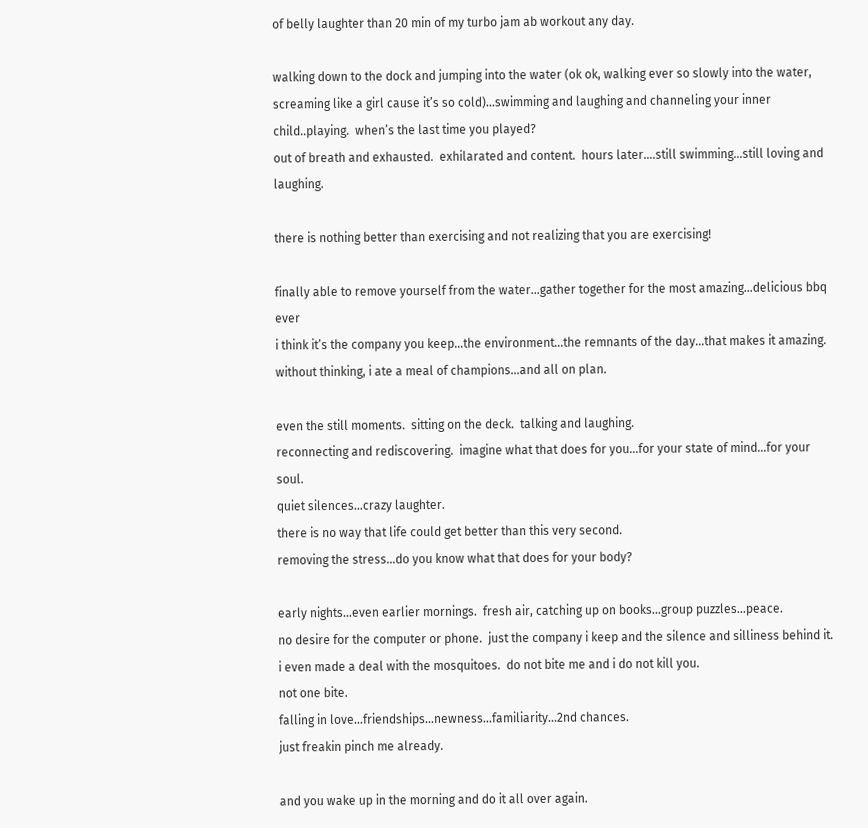of belly laughter than 20 min of my turbo jam ab workout any day.

walking down to the dock and jumping into the water (ok ok, walking ever so slowly into the water, screaming like a girl cause it’s so cold)…swimming and laughing and channeling your inner child..playing.  when’s the last time you played?
out of breath and exhausted.  exhilarated and content.  hours later….still swimming…still loving and laughing.

there is nothing better than exercising and not realizing that you are exercising!

finally able to remove yourself from the water…gather together for the most amazing…delicious bbq ever
i think it’s the company you keep…the environment…the remnants of the day…that makes it amazing.
without thinking, i ate a meal of champions…and all on plan.

even the still moments.  sitting on the deck.  talking and laughing.
reconnecting and rediscovering.  imagine what that does for you…for your state of mind…for your soul.
quiet silences…crazy laughter.
there is no way that life could get better than this very second.
removing the stress…do you know what that does for your body?

early nights…even earlier mornings.  fresh air, catching up on books…group puzzles…peace.
no desire for the computer or phone.  just the company i keep and the silence and silliness behind it.
i even made a deal with the mosquitoes.  do not bite me and i do not kill you.
not one bite.
falling in love…friendships…newness…familiarity…2nd chances.
just freakin pinch me already.

and you wake up in the morning and do it all over again.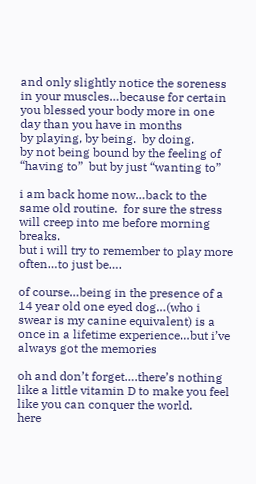and only slightly notice the soreness in your muscles…because for certain
you blessed your body more in one day than you have in months
by playing, by being.  by doing.
by not being bound by the feeling of “having to”  but by just “wanting to”

i am back home now…back to the same old routine.  for sure the stress will creep into me before morning breaks.
but i will try to remember to play more often…to just be….

of course…being in the presence of a 14 year old one eyed dog…(who i swear is my canine equivalent) is a once in a lifetime experience…but i’ve always got the memories

oh and don’t forget….there’s nothing like a little vitamin D to make you feel like you can conquer the world.
here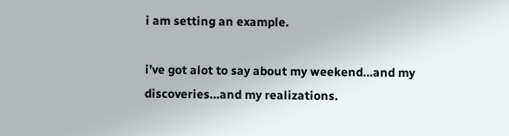i am setting an example.

i’ve got alot to say about my weekend…and my discoveries…and my realizations.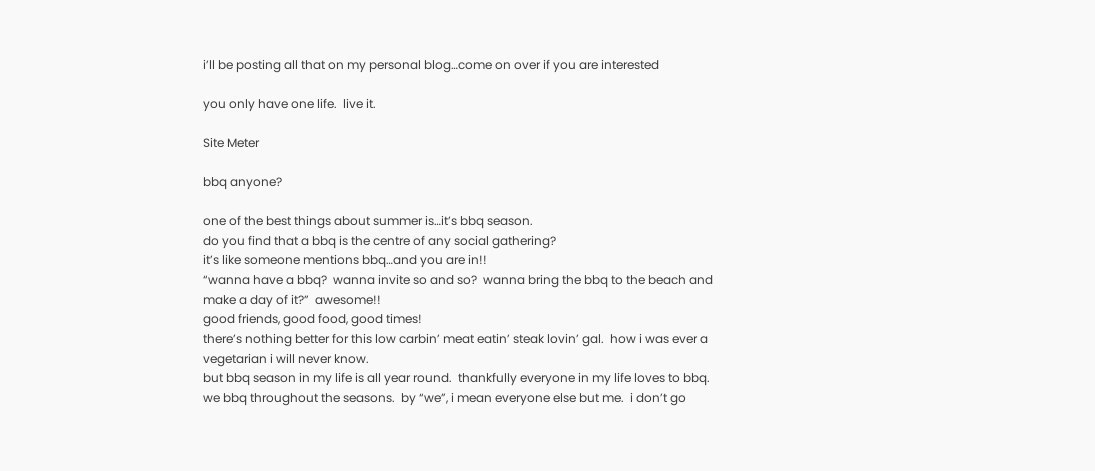i’ll be posting all that on my personal blog…come on over if you are interested

you only have one life.  live it.

Site Meter

bbq anyone?

one of the best things about summer is…it’s bbq season.
do you find that a bbq is the centre of any social gathering?
it’s like someone mentions bbq…and you are in!!
“wanna have a bbq?  wanna invite so and so?  wanna bring the bbq to the beach and make a day of it?”  awesome!!
good friends, good food, good times!
there’s nothing better for this low carbin’ meat eatin’ steak lovin’ gal.  how i was ever a vegetarian i will never know.
but bbq season in my life is all year round.  thankfully everyone in my life loves to bbq.
we bbq throughout the seasons.  by “we”, i mean everyone else but me.  i don’t go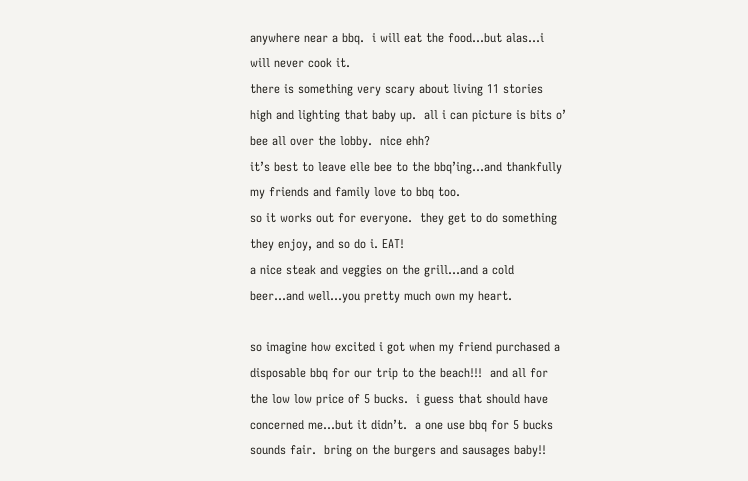anywhere near a bbq.  i will eat the food…but alas…i will never cook it.
there is something very scary about living 11 stories high and lighting that baby up.  all i can picture is bits o’ bee all over the lobby.  nice ehh?
it’s best to leave elle bee to the bbq’ing…and thankfully my friends and family love to bbq too.
so it works out for everyone.  they get to do something they enjoy, and so do i. EAT!
a nice steak and veggies on the grill…and a cold beer…and well…you pretty much own my heart.

so imagine how excited i got when my friend purchased a disposable bbq for our trip to the beach!!!  and all for the low low price of 5 bucks.  i guess that should have concerned me…but it didn’t.  a one use bbq for 5 bucks sounds fair.  bring on the burgers and sausages baby!!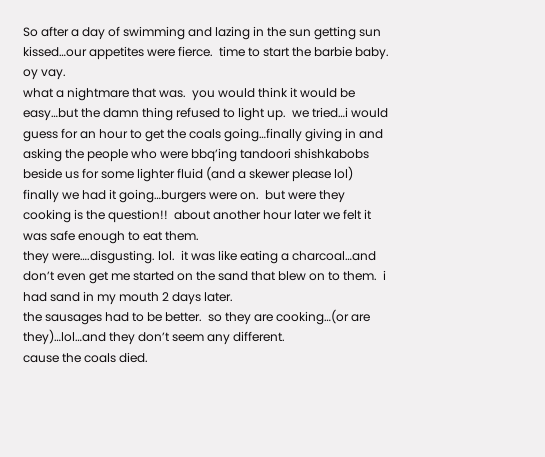So after a day of swimming and lazing in the sun getting sun kissed…our appetites were fierce.  time to start the barbie baby.
oy vay.
what a nightmare that was.  you would think it would be easy…but the damn thing refused to light up.  we tried…i would guess for an hour to get the coals going…finally giving in and asking the people who were bbq’ing tandoori shishkabobs beside us for some lighter fluid (and a skewer please lol)
finally we had it going…burgers were on.  but were they cooking is the question!!  about another hour later we felt it was safe enough to eat them.
they were….disgusting. lol.  it was like eating a charcoal…and don’t even get me started on the sand that blew on to them.  i had sand in my mouth 2 days later.
the sausages had to be better.  so they are cooking…(or are they)…lol…and they don’t seem any different.
cause the coals died.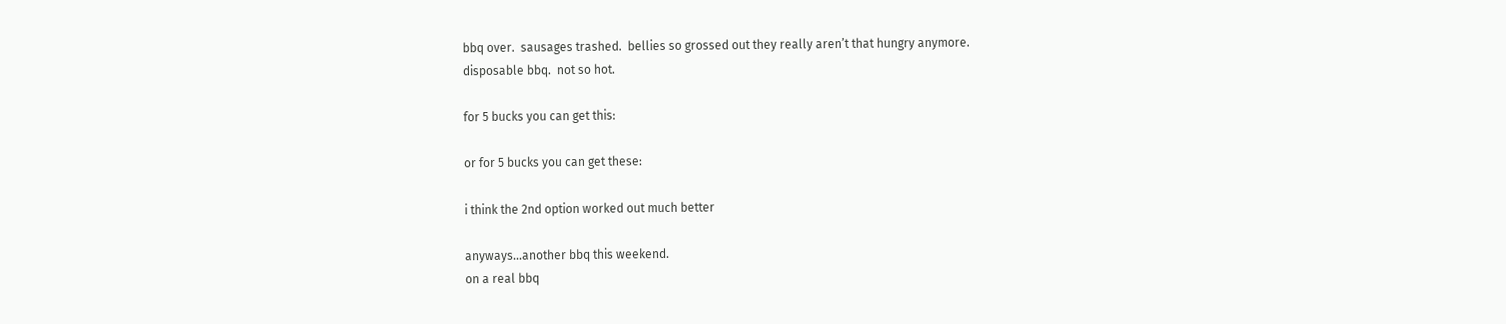bbq over.  sausages trashed.  bellies so grossed out they really aren’t that hungry anymore.
disposable bbq.  not so hot.

for 5 bucks you can get this:

or for 5 bucks you can get these:

i think the 2nd option worked out much better

anyways…another bbq this weekend.
on a real bbq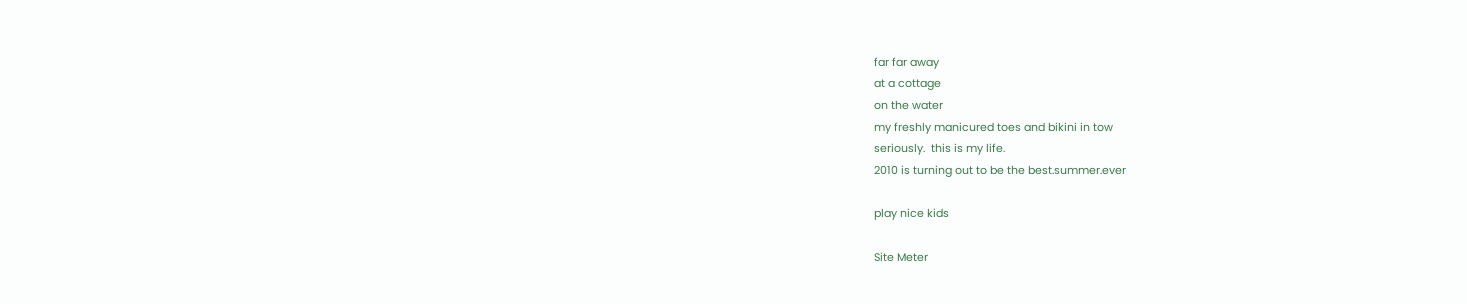far far away
at a cottage
on the water
my freshly manicured toes and bikini in tow
seriously.  this is my life.
2010 is turning out to be the best.summer.ever

play nice kids

Site Meter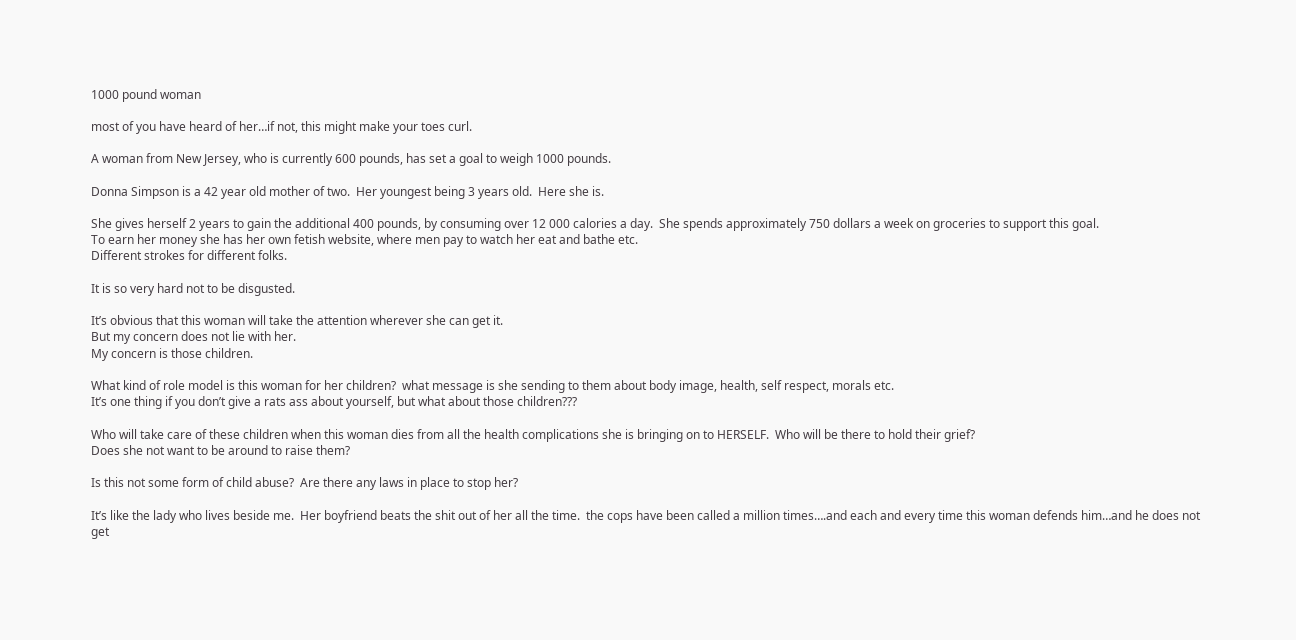1000 pound woman

most of you have heard of her…if not, this might make your toes curl.

A woman from New Jersey, who is currently 600 pounds, has set a goal to weigh 1000 pounds.

Donna Simpson is a 42 year old mother of two.  Her youngest being 3 years old.  Here she is.

She gives herself 2 years to gain the additional 400 pounds, by consuming over 12 000 calories a day.  She spends approximately 750 dollars a week on groceries to support this goal.
To earn her money she has her own fetish website, where men pay to watch her eat and bathe etc.
Different strokes for different folks.

It is so very hard not to be disgusted.

It’s obvious that this woman will take the attention wherever she can get it.
But my concern does not lie with her.
My concern is those children.

What kind of role model is this woman for her children?  what message is she sending to them about body image, health, self respect, morals etc.
It’s one thing if you don’t give a rats ass about yourself, but what about those children???

Who will take care of these children when this woman dies from all the health complications she is bringing on to HERSELF.  Who will be there to hold their grief?
Does she not want to be around to raise them?

Is this not some form of child abuse?  Are there any laws in place to stop her?

It’s like the lady who lives beside me.  Her boyfriend beats the shit out of her all the time.  the cops have been called a million times….and each and every time this woman defends him…and he does not get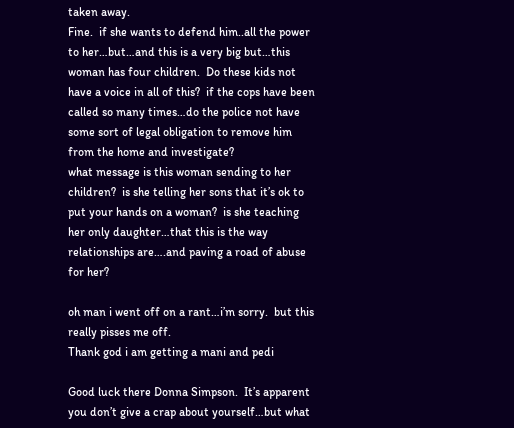taken away.
Fine.  if she wants to defend him..all the power to her…but…and this is a very big but…this woman has four children.  Do these kids not have a voice in all of this?  if the cops have been called so many times…do the police not have some sort of legal obligation to remove him from the home and investigate?
what message is this woman sending to her children?  is she telling her sons that it’s ok to put your hands on a woman?  is she teaching her only daughter…that this is the way relationships are….and paving a road of abuse for her?

oh man i went off on a rant…i’m sorry.  but this really pisses me off.
Thank god i am getting a mani and pedi

Good luck there Donna Simpson.  It’s apparent you don’t give a crap about yourself…but what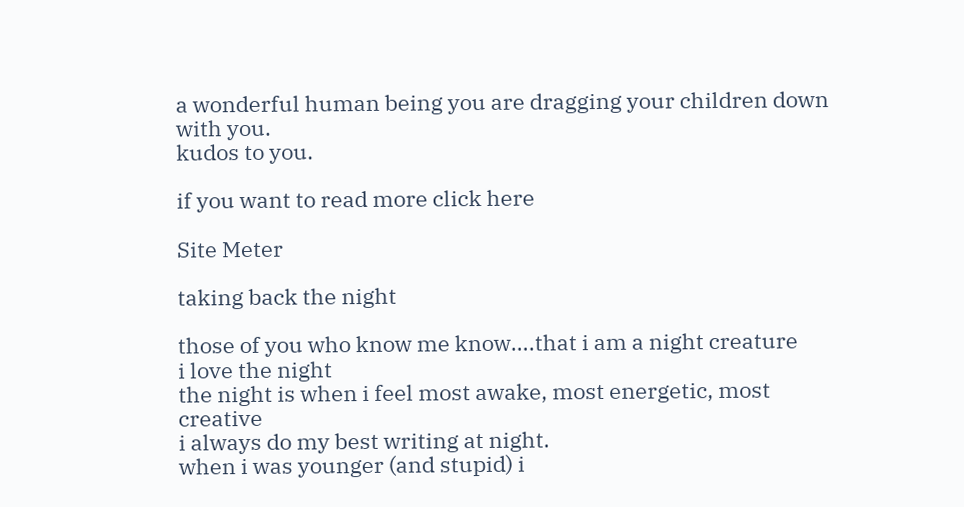a wonderful human being you are dragging your children down with you.
kudos to you.

if you want to read more click here

Site Meter

taking back the night

those of you who know me know….that i am a night creature
i love the night
the night is when i feel most awake, most energetic, most creative
i always do my best writing at night.
when i was younger (and stupid) i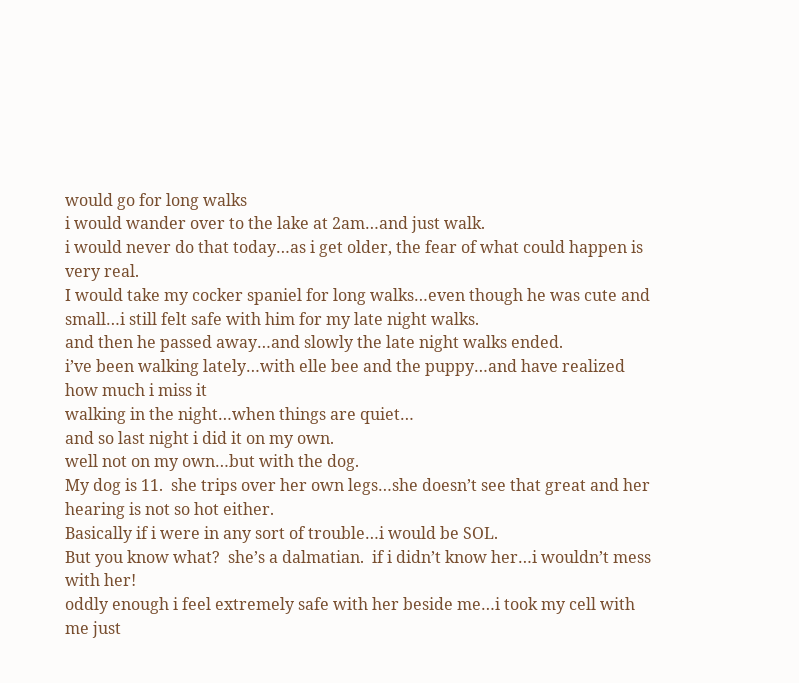would go for long walks
i would wander over to the lake at 2am…and just walk.
i would never do that today…as i get older, the fear of what could happen is very real.
I would take my cocker spaniel for long walks…even though he was cute and small…i still felt safe with him for my late night walks.
and then he passed away…and slowly the late night walks ended.
i’ve been walking lately…with elle bee and the puppy…and have realized how much i miss it
walking in the night…when things are quiet…
and so last night i did it on my own.
well not on my own…but with the dog.
My dog is 11.  she trips over her own legs…she doesn’t see that great and her hearing is not so hot either.
Basically if i were in any sort of trouble…i would be SOL.
But you know what?  she’s a dalmatian.  if i didn’t know her…i wouldn’t mess with her!
oddly enough i feel extremely safe with her beside me…i took my cell with me just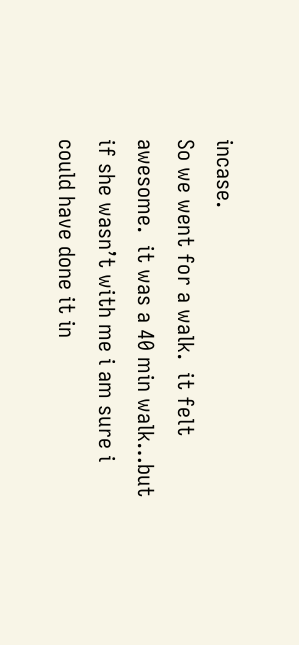incase.
So we went for a walk.  it felt awesome.  it was a 40 min walk…but if she wasn’t with me i am sure i could have done it in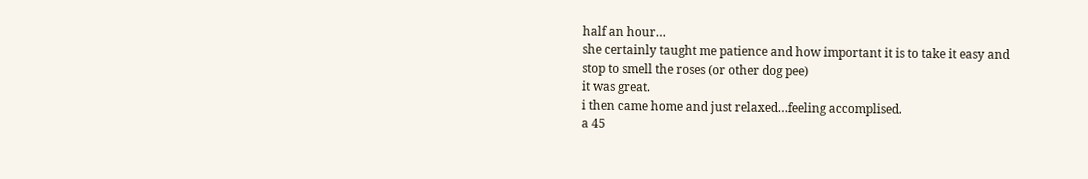half an hour…
she certainly taught me patience and how important it is to take it easy and stop to smell the roses (or other dog pee)
it was great.
i then came home and just relaxed…feeling accomplised.
a 45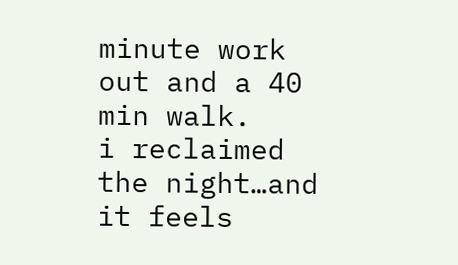minute work out and a 40 min walk.
i reclaimed the night…and it feels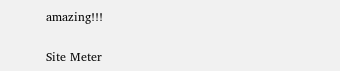amazing!!!

Site Meter